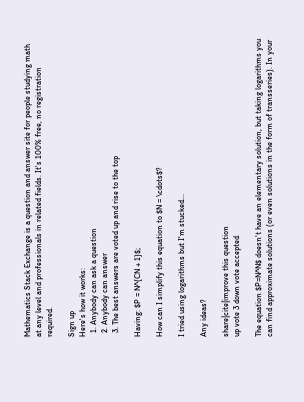Mathematics Stack Exchange is a question and answer site for people studying math at any level and professionals in related fields. It's 100% free, no registration required.

Sign up
Here's how it works:
  1. Anybody can ask a question
  2. Anybody can answer
  3. The best answers are voted up and rise to the top

Having: $P = N^{CN + 1}$;

How can I simplify this equation to $N = \cdots$?

I tried using logarithms but I'm stucked...

Any ideas?

share|cite|improve this question
up vote 3 down vote accepted

The equation $P=N^N$ doesn't have an elementary solution, but taking logarithms you can find approximate solutions (or even solutions in the form of transseries). In your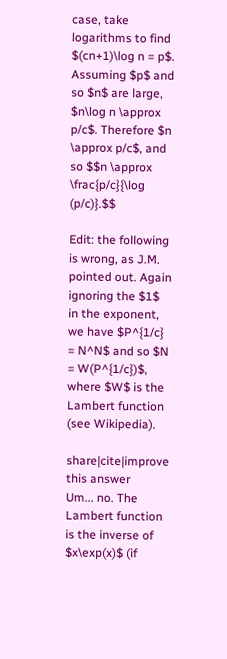case, take logarithms to find $(cn+1)\log n = p$. Assuming $p$ and so $n$ are large, $n\log n \approx p/c$. Therefore $n \approx p/c$, and so $$n \approx \frac{p/c}{\log (p/c)}.$$

Edit: the following is wrong, as J.M. pointed out. Again ignoring the $1$ in the exponent, we have $P^{1/c} = N^N$ and so $N = W(P^{1/c})$, where $W$ is the Lambert function (see Wikipedia).

share|cite|improve this answer
Um... no. The Lambert function is the inverse of $x\exp(x)$ (if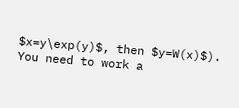$x=y\exp(y)$, then $y=W(x)$). You need to work a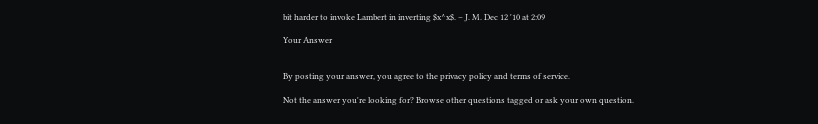bit harder to invoke Lambert in inverting $x^x$. – J. M. Dec 12 '10 at 2:09

Your Answer


By posting your answer, you agree to the privacy policy and terms of service.

Not the answer you're looking for? Browse other questions tagged or ask your own question.